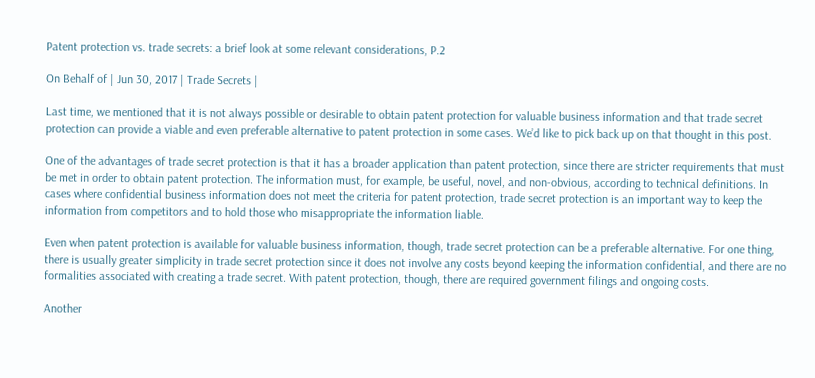Patent protection vs. trade secrets: a brief look at some relevant considerations, P.2

On Behalf of | Jun 30, 2017 | Trade Secrets |

Last time, we mentioned that it is not always possible or desirable to obtain patent protection for valuable business information and that trade secret protection can provide a viable and even preferable alternative to patent protection in some cases. We’d like to pick back up on that thought in this post.

One of the advantages of trade secret protection is that it has a broader application than patent protection, since there are stricter requirements that must be met in order to obtain patent protection. The information must, for example, be useful, novel, and non-obvious, according to technical definitions. In cases where confidential business information does not meet the criteria for patent protection, trade secret protection is an important way to keep the information from competitors and to hold those who misappropriate the information liable.

Even when patent protection is available for valuable business information, though, trade secret protection can be a preferable alternative. For one thing, there is usually greater simplicity in trade secret protection since it does not involve any costs beyond keeping the information confidential, and there are no formalities associated with creating a trade secret. With patent protection, though, there are required government filings and ongoing costs.

Another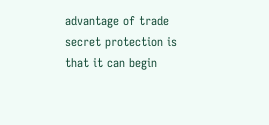advantage of trade secret protection is that it can begin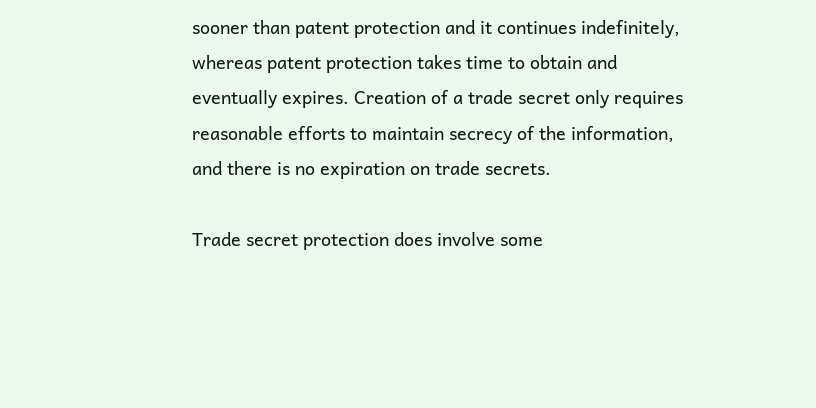sooner than patent protection and it continues indefinitely, whereas patent protection takes time to obtain and eventually expires. Creation of a trade secret only requires reasonable efforts to maintain secrecy of the information, and there is no expiration on trade secrets.

Trade secret protection does involve some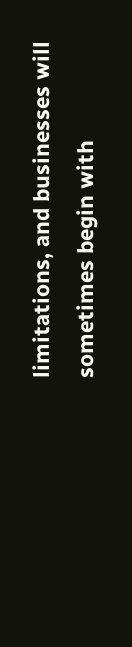limitations, and businesses will sometimes begin with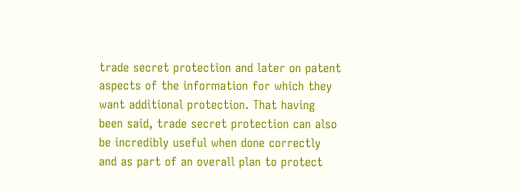trade secret protection and later on patent aspects of the information for which they want additional protection. That having been said, trade secret protection can also be incredibly useful when done correctly and as part of an overall plan to protect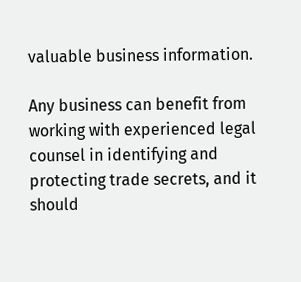valuable business information.

Any business can benefit from working with experienced legal counsel in identifying and protecting trade secrets, and it should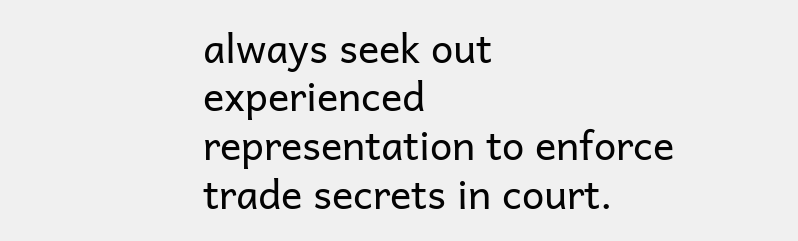always seek out experienced representation to enforce trade secrets in court.